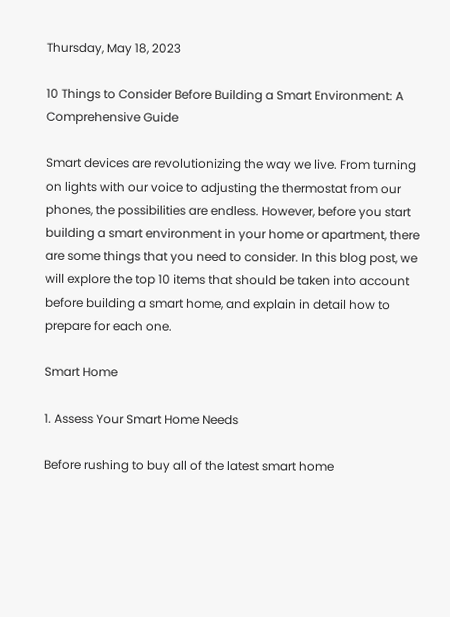Thursday, May 18, 2023

10 Things to Consider Before Building a Smart Environment: A Comprehensive Guide

Smart devices are revolutionizing the way we live. From turning on lights with our voice to adjusting the thermostat from our phones, the possibilities are endless. However, before you start building a smart environment in your home or apartment, there are some things that you need to consider. In this blog post, we will explore the top 10 items that should be taken into account before building a smart home, and explain in detail how to prepare for each one.

Smart Home

1. Assess Your Smart Home Needs

Before rushing to buy all of the latest smart home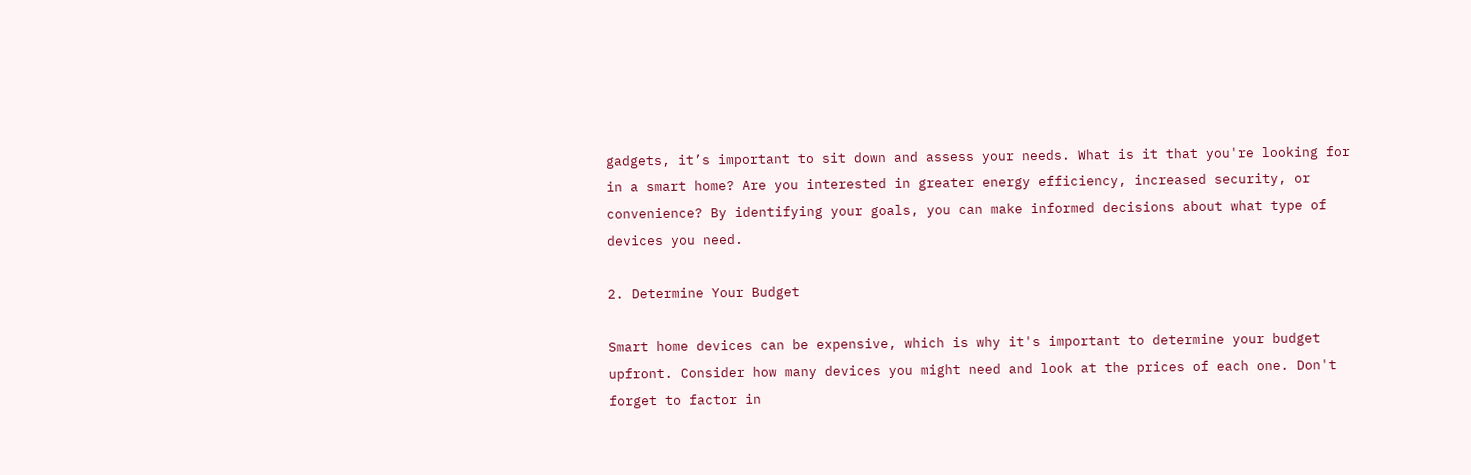gadgets, it’s important to sit down and assess your needs. What is it that you're looking for in a smart home? Are you interested in greater energy efficiency, increased security, or convenience? By identifying your goals, you can make informed decisions about what type of devices you need.

2. Determine Your Budget

Smart home devices can be expensive, which is why it's important to determine your budget upfront. Consider how many devices you might need and look at the prices of each one. Don't forget to factor in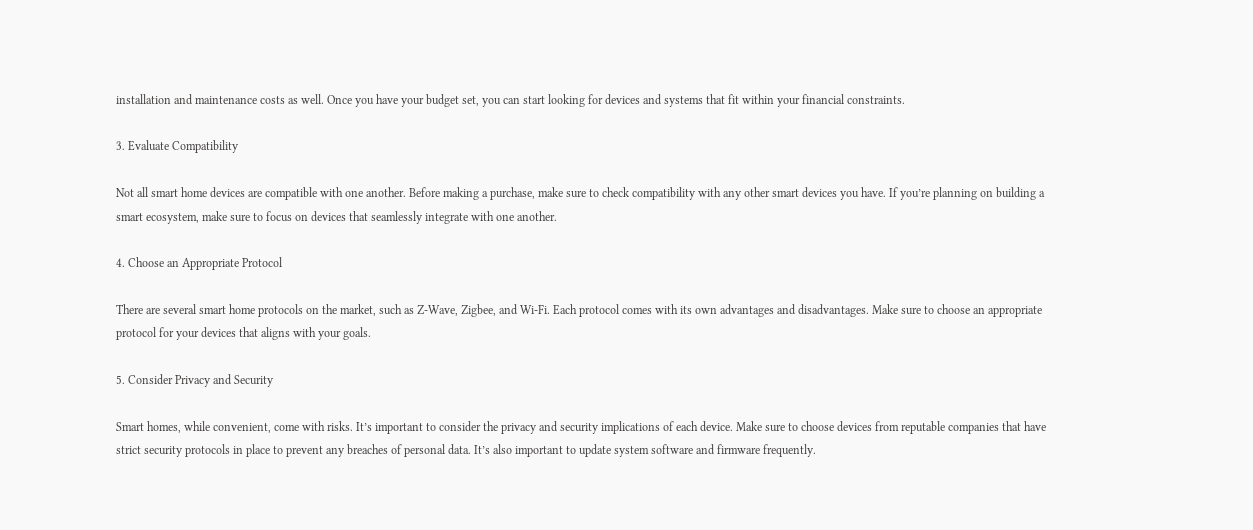installation and maintenance costs as well. Once you have your budget set, you can start looking for devices and systems that fit within your financial constraints.

3. Evaluate Compatibility

Not all smart home devices are compatible with one another. Before making a purchase, make sure to check compatibility with any other smart devices you have. If you’re planning on building a smart ecosystem, make sure to focus on devices that seamlessly integrate with one another.

4. Choose an Appropriate Protocol

There are several smart home protocols on the market, such as Z-Wave, Zigbee, and Wi-Fi. Each protocol comes with its own advantages and disadvantages. Make sure to choose an appropriate protocol for your devices that aligns with your goals.

5. Consider Privacy and Security

Smart homes, while convenient, come with risks. It’s important to consider the privacy and security implications of each device. Make sure to choose devices from reputable companies that have strict security protocols in place to prevent any breaches of personal data. It’s also important to update system software and firmware frequently.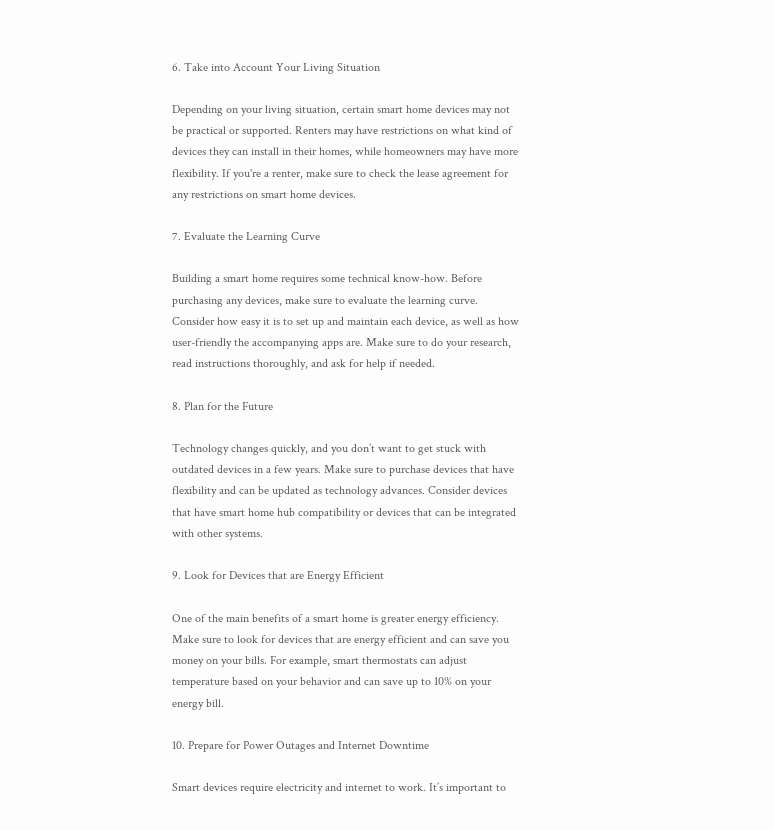6. Take into Account Your Living Situation

Depending on your living situation, certain smart home devices may not be practical or supported. Renters may have restrictions on what kind of devices they can install in their homes, while homeowners may have more flexibility. If you're a renter, make sure to check the lease agreement for any restrictions on smart home devices.

7. Evaluate the Learning Curve

Building a smart home requires some technical know-how. Before purchasing any devices, make sure to evaluate the learning curve. Consider how easy it is to set up and maintain each device, as well as how user-friendly the accompanying apps are. Make sure to do your research, read instructions thoroughly, and ask for help if needed.

8. Plan for the Future

Technology changes quickly, and you don’t want to get stuck with outdated devices in a few years. Make sure to purchase devices that have flexibility and can be updated as technology advances. Consider devices that have smart home hub compatibility or devices that can be integrated with other systems.

9. Look for Devices that are Energy Efficient

One of the main benefits of a smart home is greater energy efficiency. Make sure to look for devices that are energy efficient and can save you money on your bills. For example, smart thermostats can adjust temperature based on your behavior and can save up to 10% on your energy bill.

10. Prepare for Power Outages and Internet Downtime

Smart devices require electricity and internet to work. It’s important to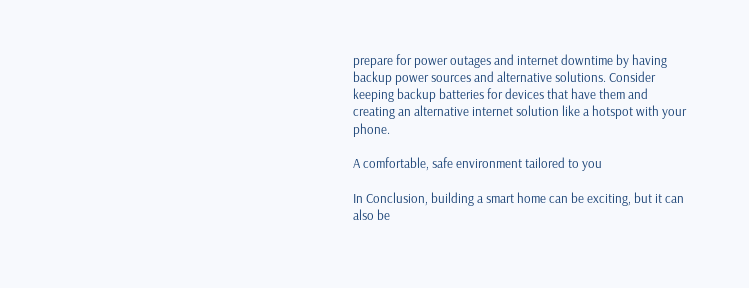prepare for power outages and internet downtime by having backup power sources and alternative solutions. Consider keeping backup batteries for devices that have them and creating an alternative internet solution like a hotspot with your phone.

A comfortable, safe environment tailored to you

In Conclusion, building a smart home can be exciting, but it can also be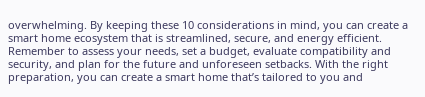overwhelming. By keeping these 10 considerations in mind, you can create a smart home ecosystem that is streamlined, secure, and energy efficient. Remember to assess your needs, set a budget, evaluate compatibility and security, and plan for the future and unforeseen setbacks. With the right preparation, you can create a smart home that’s tailored to you and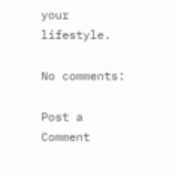your lifestyle.

No comments:

Post a Comment